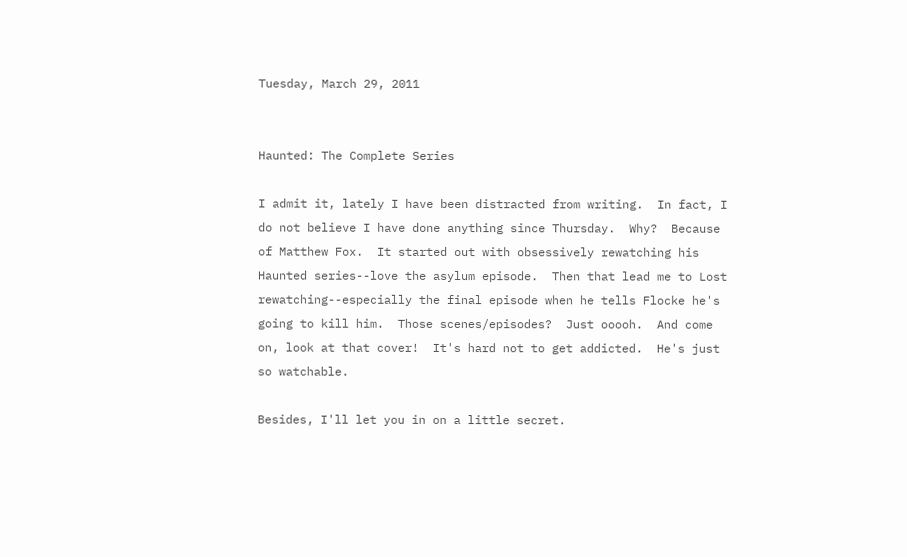Tuesday, March 29, 2011


Haunted: The Complete Series

I admit it, lately I have been distracted from writing.  In fact, I do not believe I have done anything since Thursday.  Why?  Because of Matthew Fox.  It started out with obsessively rewatching his Haunted series--love the asylum episode.  Then that lead me to Lost rewatching--especially the final episode when he tells Flocke he's going to kill him.  Those scenes/episodes?  Just ooooh.  And come on, look at that cover!  It's hard not to get addicted.  He's just so watchable.

Besides, I'll let you in on a little secret.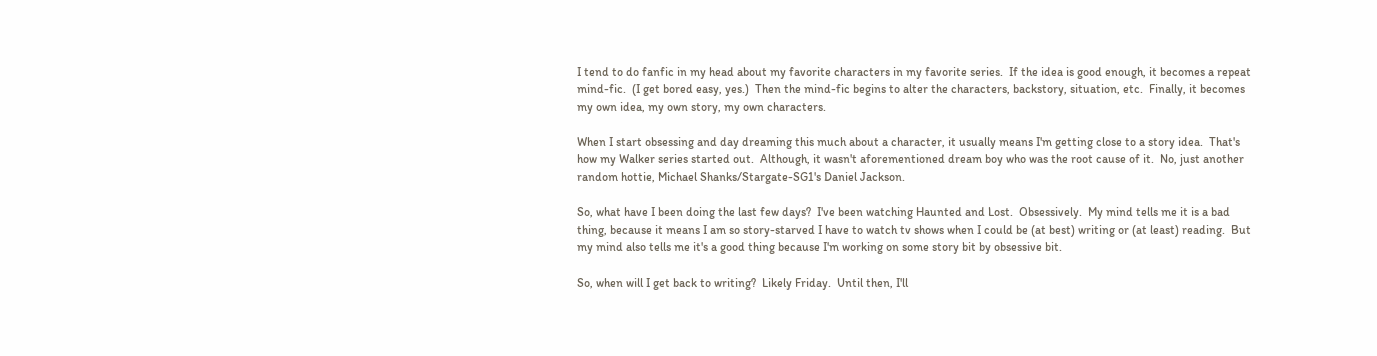I tend to do fanfic in my head about my favorite characters in my favorite series.  If the idea is good enough, it becomes a repeat mind-fic.  (I get bored easy, yes.)  Then the mind-fic begins to alter the characters, backstory, situation, etc.  Finally, it becomes my own idea, my own story, my own characters.

When I start obsessing and day dreaming this much about a character, it usually means I'm getting close to a story idea.  That's how my Walker series started out.  Although, it wasn't aforementioned dream boy who was the root cause of it.  No, just another random hottie, Michael Shanks/Stargate-SG1's Daniel Jackson.

So, what have I been doing the last few days?  I've been watching Haunted and Lost.  Obsessively.  My mind tells me it is a bad thing, because it means I am so story-starved I have to watch tv shows when I could be (at best) writing or (at least) reading.  But my mind also tells me it's a good thing because I'm working on some story bit by obsessive bit.

So, when will I get back to writing?  Likely Friday.  Until then, I'll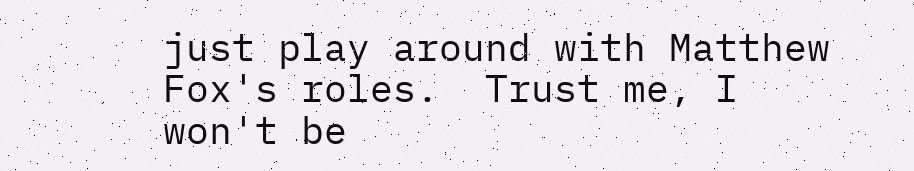just play around with Matthew Fox's roles.  Trust me, I won't be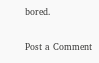bored.


Post a Comment